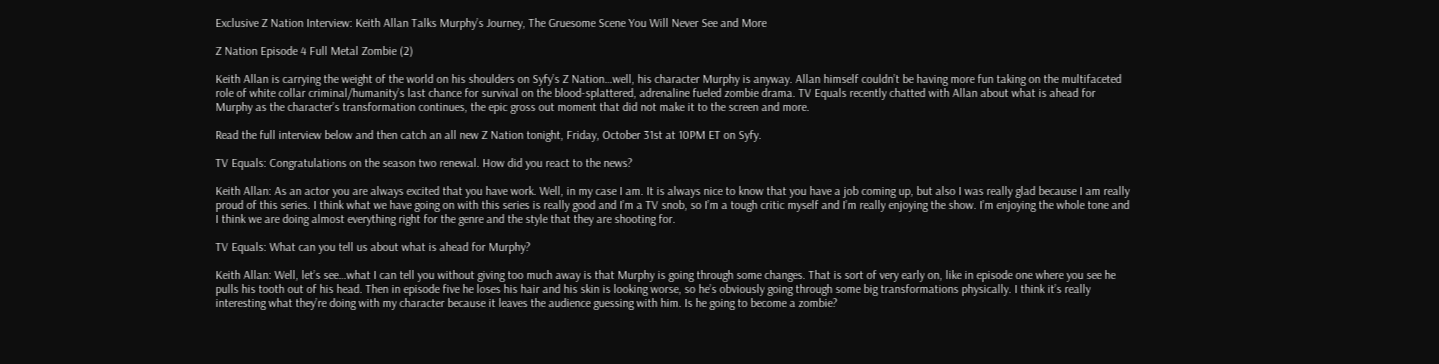Exclusive Z Nation Interview: Keith Allan Talks Murphy’s Journey, The Gruesome Scene You Will Never See and More

Z Nation Episode 4 Full Metal Zombie (2)

Keith Allan is carrying the weight of the world on his shoulders on Syfy’s Z Nation…well, his character Murphy is anyway. Allan himself couldn’t be having more fun taking on the multifaceted role of white collar criminal/humanity’s last chance for survival on the blood-splattered, adrenaline fueled zombie drama. TV Equals recently chatted with Allan about what is ahead for Murphy as the character’s transformation continues, the epic gross out moment that did not make it to the screen and more.

Read the full interview below and then catch an all new Z Nation tonight, Friday, October 31st at 10PM ET on Syfy.

TV Equals: Congratulations on the season two renewal. How did you react to the news?

Keith Allan: As an actor you are always excited that you have work. Well, in my case I am. It is always nice to know that you have a job coming up, but also I was really glad because I am really proud of this series. I think what we have going on with this series is really good and I’m a TV snob, so I’m a tough critic myself and I’m really enjoying the show. I’m enjoying the whole tone and I think we are doing almost everything right for the genre and the style that they are shooting for.

TV Equals: What can you tell us about what is ahead for Murphy?

Keith Allan: Well, let’s see…what I can tell you without giving too much away is that Murphy is going through some changes. That is sort of very early on, like in episode one where you see he pulls his tooth out of his head. Then in episode five he loses his hair and his skin is looking worse, so he’s obviously going through some big transformations physically. I think it’s really interesting what they’re doing with my character because it leaves the audience guessing with him. Is he going to become a zombie?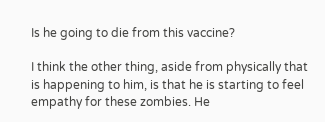Is he going to die from this vaccine?

I think the other thing, aside from physically that is happening to him, is that he is starting to feel empathy for these zombies. He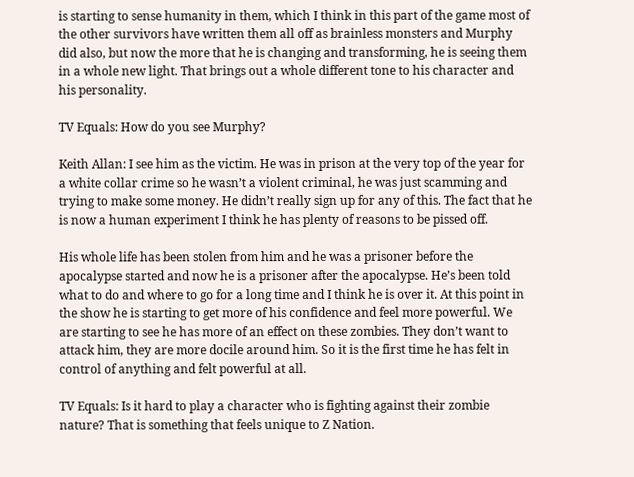is starting to sense humanity in them, which I think in this part of the game most of the other survivors have written them all off as brainless monsters and Murphy did also, but now the more that he is changing and transforming, he is seeing them in a whole new light. That brings out a whole different tone to his character and his personality.

TV Equals: How do you see Murphy?

Keith Allan: I see him as the victim. He was in prison at the very top of the year for a white collar crime so he wasn’t a violent criminal, he was just scamming and trying to make some money. He didn’t really sign up for any of this. The fact that he is now a human experiment I think he has plenty of reasons to be pissed off.

His whole life has been stolen from him and he was a prisoner before the apocalypse started and now he is a prisoner after the apocalypse. He’s been told what to do and where to go for a long time and I think he is over it. At this point in the show he is starting to get more of his confidence and feel more powerful. We are starting to see he has more of an effect on these zombies. They don’t want to attack him, they are more docile around him. So it is the first time he has felt in control of anything and felt powerful at all.

TV Equals: Is it hard to play a character who is fighting against their zombie nature? That is something that feels unique to Z Nation.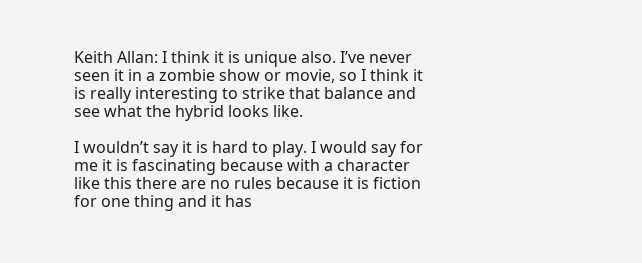Keith Allan: I think it is unique also. I’ve never seen it in a zombie show or movie, so I think it is really interesting to strike that balance and see what the hybrid looks like.

I wouldn’t say it is hard to play. I would say for me it is fascinating because with a character like this there are no rules because it is fiction for one thing and it has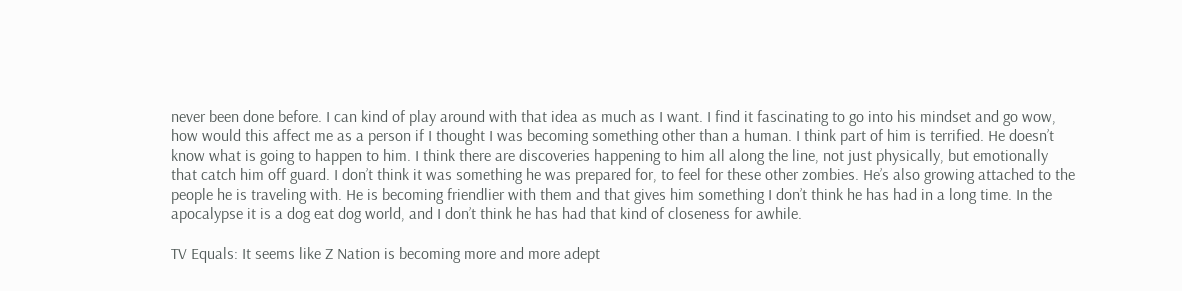never been done before. I can kind of play around with that idea as much as I want. I find it fascinating to go into his mindset and go wow, how would this affect me as a person if I thought I was becoming something other than a human. I think part of him is terrified. He doesn’t know what is going to happen to him. I think there are discoveries happening to him all along the line, not just physically, but emotionally that catch him off guard. I don’t think it was something he was prepared for, to feel for these other zombies. He’s also growing attached to the people he is traveling with. He is becoming friendlier with them and that gives him something I don’t think he has had in a long time. In the apocalypse it is a dog eat dog world, and I don’t think he has had that kind of closeness for awhile.

TV Equals: It seems like Z Nation is becoming more and more adept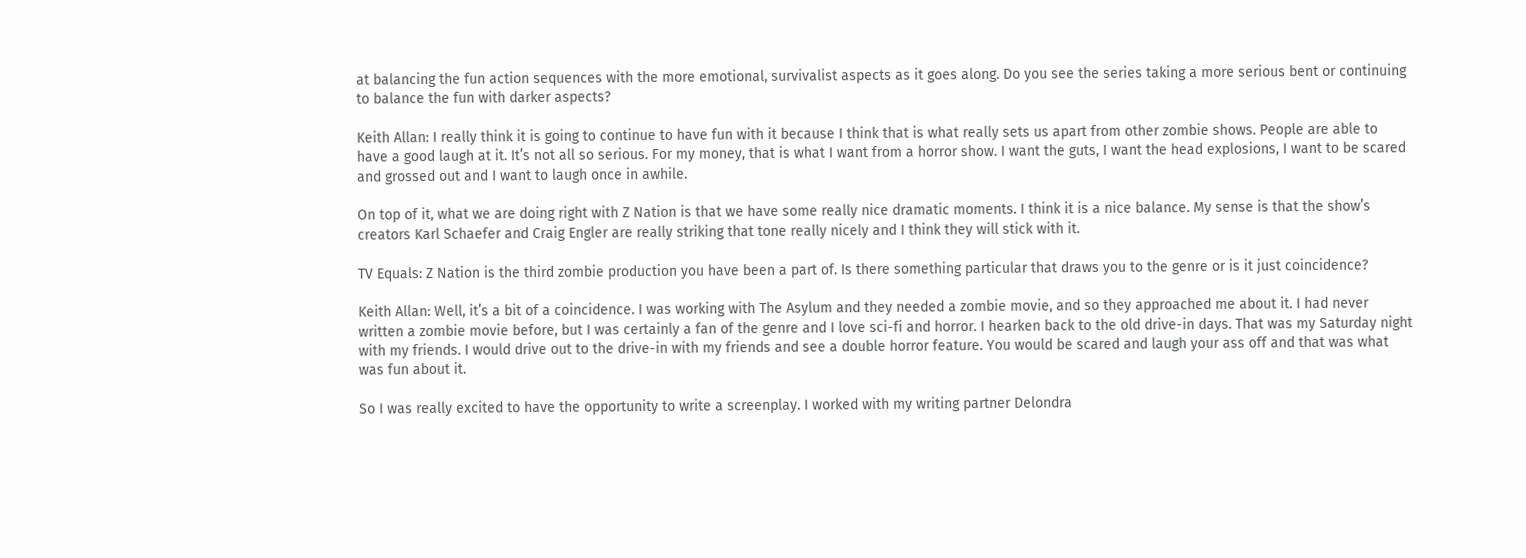at balancing the fun action sequences with the more emotional, survivalist aspects as it goes along. Do you see the series taking a more serious bent or continuing to balance the fun with darker aspects?

Keith Allan: I really think it is going to continue to have fun with it because I think that is what really sets us apart from other zombie shows. People are able to have a good laugh at it. It’s not all so serious. For my money, that is what I want from a horror show. I want the guts, I want the head explosions, I want to be scared and grossed out and I want to laugh once in awhile.

On top of it, what we are doing right with Z Nation is that we have some really nice dramatic moments. I think it is a nice balance. My sense is that the show’s creators Karl Schaefer and Craig Engler are really striking that tone really nicely and I think they will stick with it.

TV Equals: Z Nation is the third zombie production you have been a part of. Is there something particular that draws you to the genre or is it just coincidence?

Keith Allan: Well, it’s a bit of a coincidence. I was working with The Asylum and they needed a zombie movie, and so they approached me about it. I had never written a zombie movie before, but I was certainly a fan of the genre and I love sci-fi and horror. I hearken back to the old drive-in days. That was my Saturday night with my friends. I would drive out to the drive-in with my friends and see a double horror feature. You would be scared and laugh your ass off and that was what was fun about it.

So I was really excited to have the opportunity to write a screenplay. I worked with my writing partner Delondra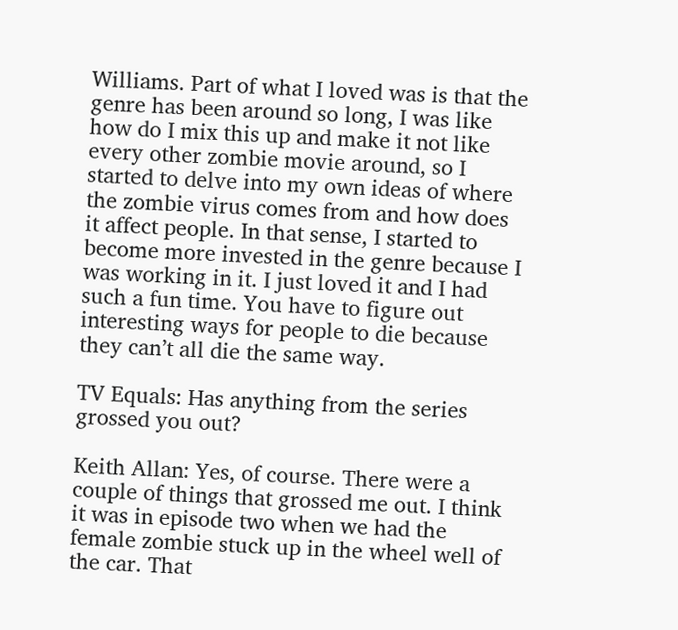Williams. Part of what I loved was is that the genre has been around so long, I was like how do I mix this up and make it not like every other zombie movie around, so I started to delve into my own ideas of where the zombie virus comes from and how does it affect people. In that sense, I started to become more invested in the genre because I was working in it. I just loved it and I had such a fun time. You have to figure out interesting ways for people to die because they can’t all die the same way.

TV Equals: Has anything from the series grossed you out?

Keith Allan: Yes, of course. There were a couple of things that grossed me out. I think it was in episode two when we had the female zombie stuck up in the wheel well of the car. That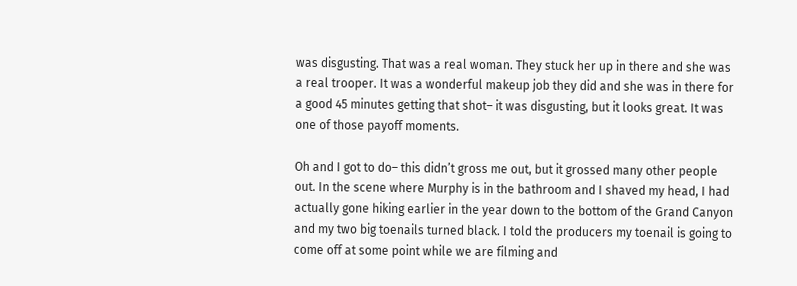was disgusting. That was a real woman. They stuck her up in there and she was a real trooper. It was a wonderful makeup job they did and she was in there for a good 45 minutes getting that shot– it was disgusting, but it looks great. It was one of those payoff moments.

Oh and I got to do– this didn’t gross me out, but it grossed many other people out. In the scene where Murphy is in the bathroom and I shaved my head, I had actually gone hiking earlier in the year down to the bottom of the Grand Canyon and my two big toenails turned black. I told the producers my toenail is going to come off at some point while we are filming and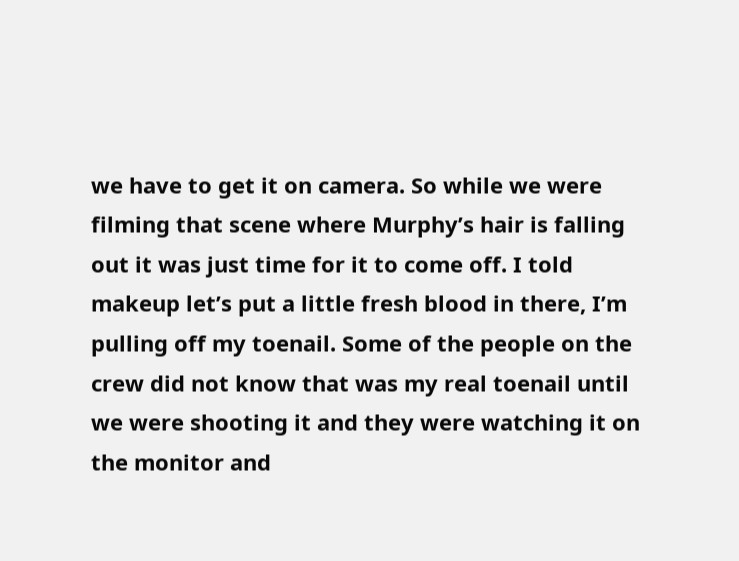we have to get it on camera. So while we were filming that scene where Murphy’s hair is falling out it was just time for it to come off. I told makeup let’s put a little fresh blood in there, I’m pulling off my toenail. Some of the people on the crew did not know that was my real toenail until we were shooting it and they were watching it on the monitor and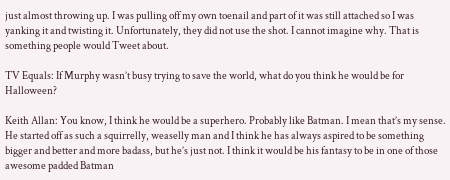just almost throwing up. I was pulling off my own toenail and part of it was still attached so I was yanking it and twisting it. Unfortunately, they did not use the shot. I cannot imagine why. That is something people would Tweet about.

TV Equals: If Murphy wasn’t busy trying to save the world, what do you think he would be for Halloween?

Keith Allan: You know, I think he would be a superhero. Probably like Batman. I mean that’s my sense. He started off as such a squirrelly, weaselly man and I think he has always aspired to be something bigger and better and more badass, but he’s just not. I think it would be his fantasy to be in one of those awesome padded Batman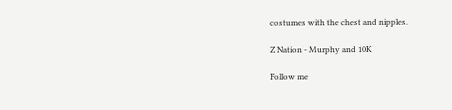costumes with the chest and nipples.

Z Nation - Murphy and 10K

Follow me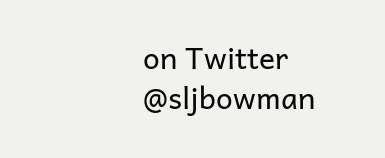on Twitter @sljbowman